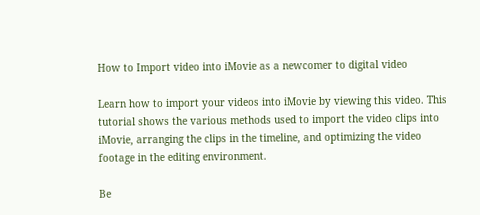How to Import video into iMovie as a newcomer to digital video

Learn how to import your videos into iMovie by viewing this video. This tutorial shows the various methods used to import the video clips into iMovie, arranging the clips in the timeline, and optimizing the video footage in the editing environment.

Be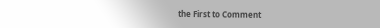the First to Comment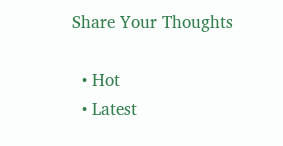Share Your Thoughts

  • Hot
  • Latest